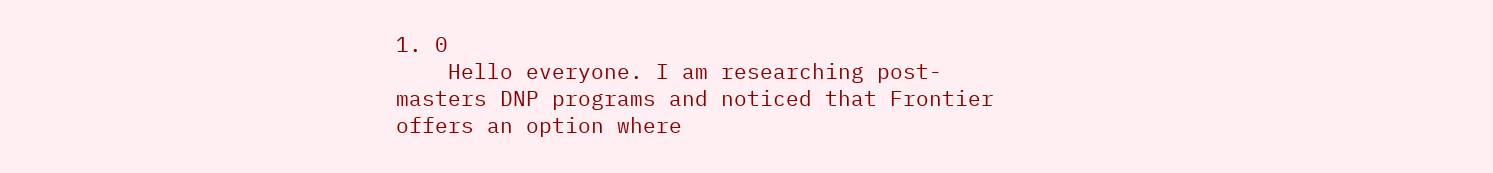1. 0
    Hello everyone. I am researching post-masters DNP programs and noticed that Frontier offers an option where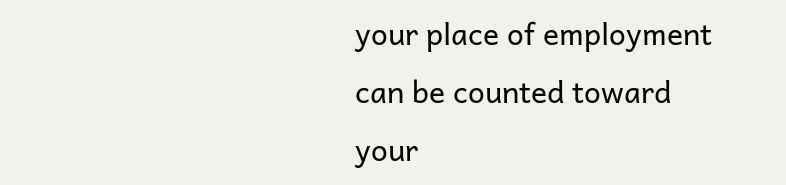your place of employment can be counted toward your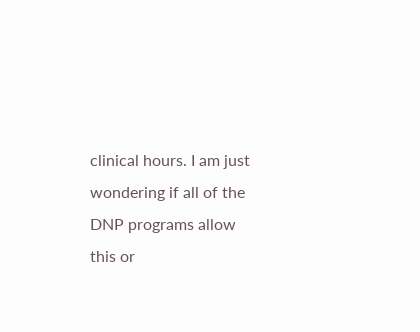clinical hours. I am just wondering if all of the DNP programs allow this or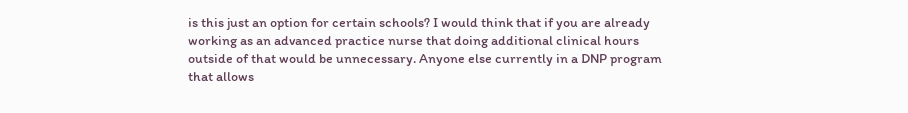is this just an option for certain schools? I would think that if you are already working as an advanced practice nurse that doing additional clinical hours outside of that would be unnecessary. Anyone else currently in a DNP program that allows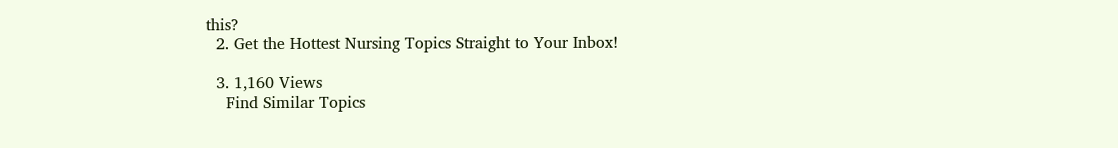this?
  2. Get the Hottest Nursing Topics Straight to Your Inbox!

  3. 1,160 Views
    Find Similar Topics